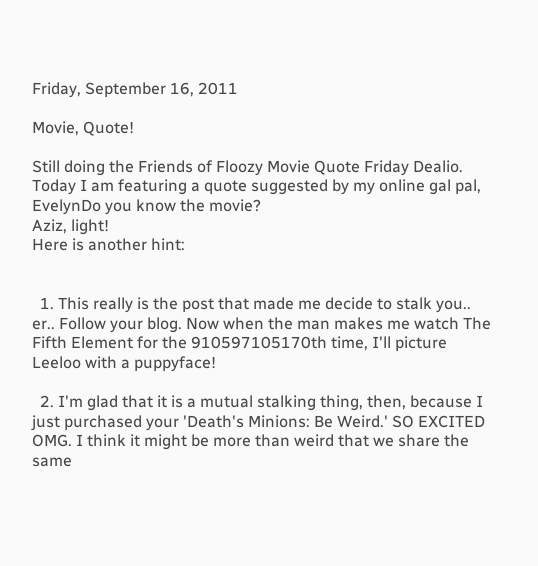Friday, September 16, 2011

Movie, Quote!

Still doing the Friends of Floozy Movie Quote Friday Dealio. Today I am featuring a quote suggested by my online gal pal, EvelynDo you know the movie?
Aziz, light!
Here is another hint:


  1. This really is the post that made me decide to stalk you.. er.. Follow your blog. Now when the man makes me watch The Fifth Element for the 910597105170th time, I'll picture Leeloo with a puppyface!

  2. I'm glad that it is a mutual stalking thing, then, because I just purchased your 'Death's Minions: Be Weird.' SO EXCITED OMG. I think it might be more than weird that we share the same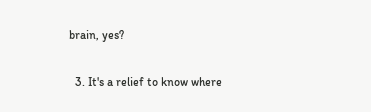brain, yes?

  3. It's a relief to know where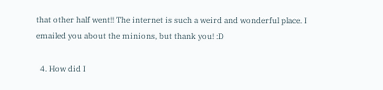that other half went!! The internet is such a weird and wonderful place. I emailed you about the minions, but thank you! :D

  4. How did I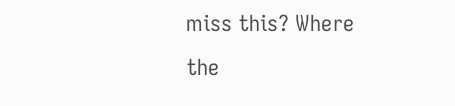miss this? Where the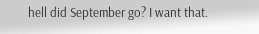hell did September go? I want that.